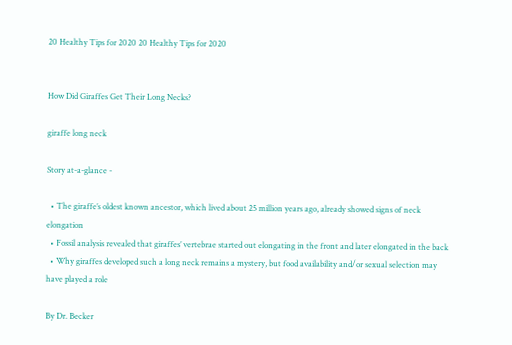20 Healthy Tips for 2020 20 Healthy Tips for 2020


How Did Giraffes Get Their Long Necks?

giraffe long neck

Story at-a-glance -

  • The giraffe’s oldest known ancestor, which lived about 25 million years ago, already showed signs of neck elongation
  • Fossil analysis revealed that giraffes’ vertebrae started out elongating in the front and later elongated in the back
  • Why giraffes developed such a long neck remains a mystery, but food availability and/or sexual selection may have played a role

By Dr. Becker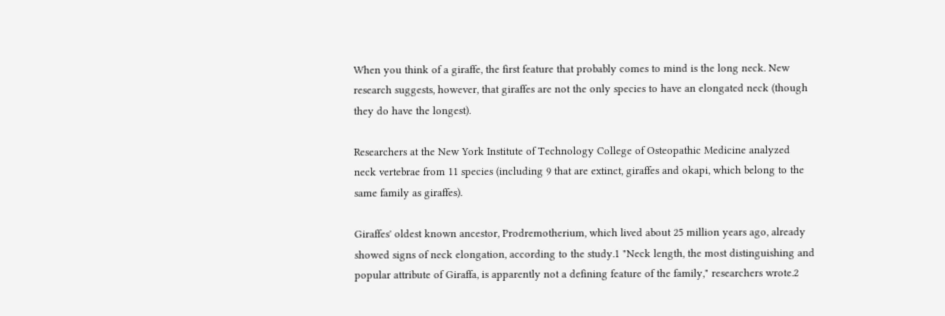When you think of a giraffe, the first feature that probably comes to mind is the long neck. New research suggests, however, that giraffes are not the only species to have an elongated neck (though they do have the longest).

Researchers at the New York Institute of Technology College of Osteopathic Medicine analyzed neck vertebrae from 11 species (including 9 that are extinct, giraffes and okapi, which belong to the same family as giraffes).

Giraffes' oldest known ancestor, Prodremotherium, which lived about 25 million years ago, already showed signs of neck elongation, according to the study.1 "Neck length, the most distinguishing and popular attribute of Giraffa, is apparently not a defining feature of the family," researchers wrote.2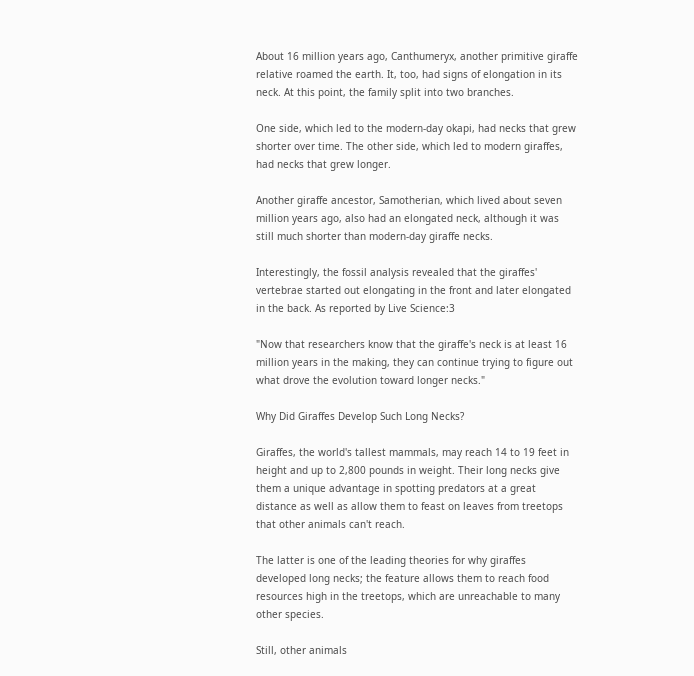About 16 million years ago, Canthumeryx, another primitive giraffe relative roamed the earth. It, too, had signs of elongation in its neck. At this point, the family split into two branches.

One side, which led to the modern-day okapi, had necks that grew shorter over time. The other side, which led to modern giraffes, had necks that grew longer.

Another giraffe ancestor, Samotherian, which lived about seven million years ago, also had an elongated neck, although it was still much shorter than modern-day giraffe necks.

Interestingly, the fossil analysis revealed that the giraffes' vertebrae started out elongating in the front and later elongated in the back. As reported by Live Science:3

"Now that researchers know that the giraffe's neck is at least 16 million years in the making, they can continue trying to figure out what drove the evolution toward longer necks."

Why Did Giraffes Develop Such Long Necks?

Giraffes, the world's tallest mammals, may reach 14 to 19 feet in height and up to 2,800 pounds in weight. Their long necks give them a unique advantage in spotting predators at a great distance as well as allow them to feast on leaves from treetops that other animals can't reach.

The latter is one of the leading theories for why giraffes developed long necks; the feature allows them to reach food resources high in the treetops, which are unreachable to many other species.

Still, other animals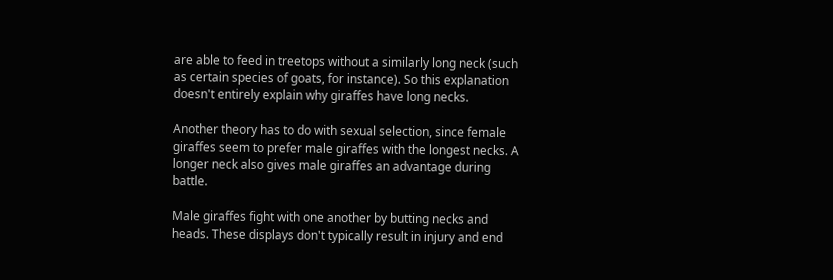are able to feed in treetops without a similarly long neck (such as certain species of goats, for instance). So this explanation doesn't entirely explain why giraffes have long necks.

Another theory has to do with sexual selection, since female giraffes seem to prefer male giraffes with the longest necks. A longer neck also gives male giraffes an advantage during battle.

Male giraffes fight with one another by butting necks and heads. These displays don't typically result in injury and end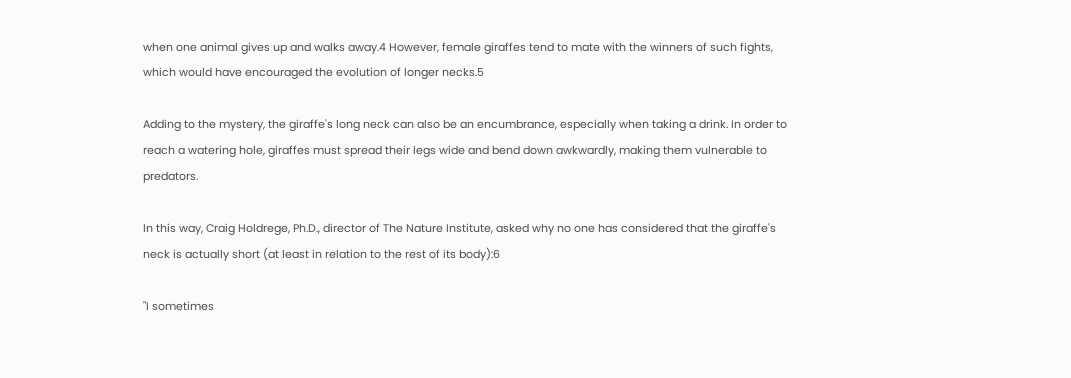when one animal gives up and walks away.4 However, female giraffes tend to mate with the winners of such fights, which would have encouraged the evolution of longer necks.5

Adding to the mystery, the giraffe's long neck can also be an encumbrance, especially when taking a drink. In order to reach a watering hole, giraffes must spread their legs wide and bend down awkwardly, making them vulnerable to predators.

In this way, Craig Holdrege, Ph.D., director of The Nature Institute, asked why no one has considered that the giraffe's neck is actually short (at least in relation to the rest of its body):6

"I sometimes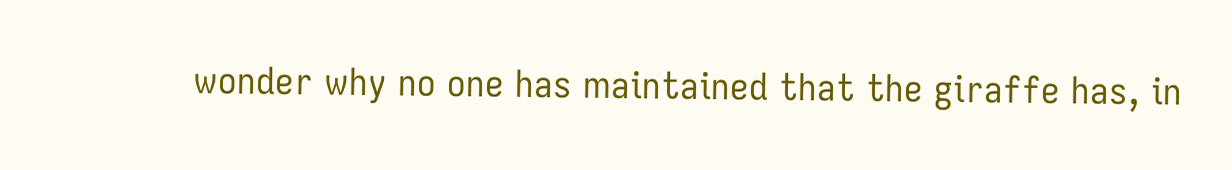wonder why no one has maintained that the giraffe has, in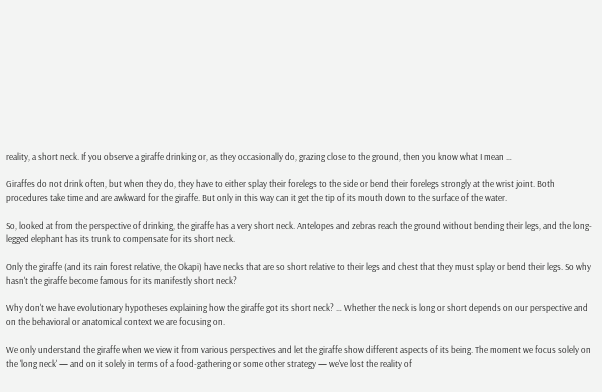reality, a short neck. If you observe a giraffe drinking or, as they occasionally do, grazing close to the ground, then you know what I mean …

Giraffes do not drink often, but when they do, they have to either splay their forelegs to the side or bend their forelegs strongly at the wrist joint. Both procedures take time and are awkward for the giraffe. But only in this way can it get the tip of its mouth down to the surface of the water.

So, looked at from the perspective of drinking, the giraffe has a very short neck. Antelopes and zebras reach the ground without bending their legs, and the long-legged elephant has its trunk to compensate for its short neck.

Only the giraffe (and its rain forest relative, the Okapi) have necks that are so short relative to their legs and chest that they must splay or bend their legs. So why hasn't the giraffe become famous for its manifestly short neck?

Why don't we have evolutionary hypotheses explaining how the giraffe got its short neck? … Whether the neck is long or short depends on our perspective and on the behavioral or anatomical context we are focusing on.

We only understand the giraffe when we view it from various perspectives and let the giraffe show different aspects of its being. The moment we focus solely on the 'long neck' — and on it solely in terms of a food-gathering or some other strategy — we've lost the reality of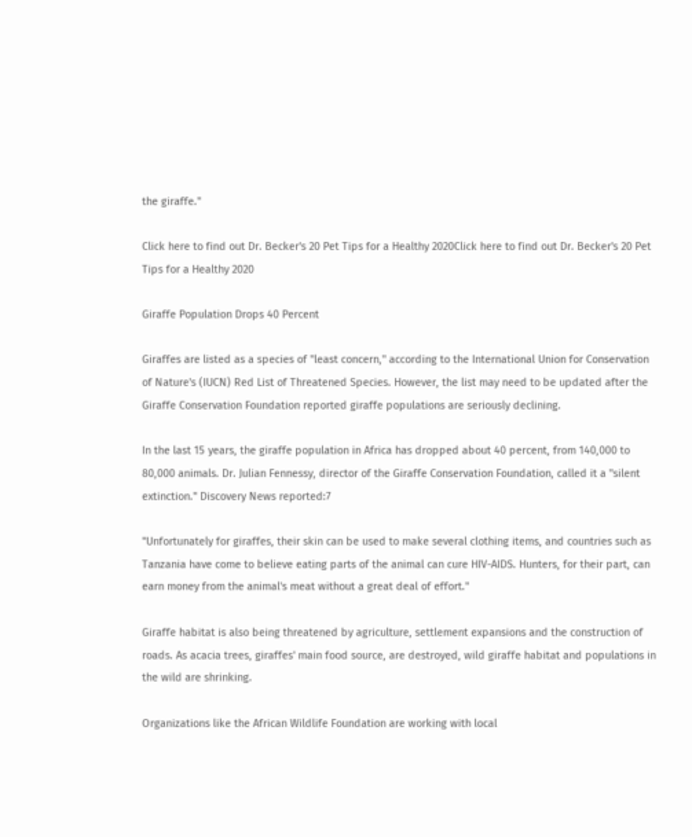the giraffe."

Click here to find out Dr. Becker's 20 Pet Tips for a Healthy 2020Click here to find out Dr. Becker's 20 Pet Tips for a Healthy 2020

Giraffe Population Drops 40 Percent

Giraffes are listed as a species of "least concern," according to the International Union for Conservation of Nature's (IUCN) Red List of Threatened Species. However, the list may need to be updated after the Giraffe Conservation Foundation reported giraffe populations are seriously declining.

In the last 15 years, the giraffe population in Africa has dropped about 40 percent, from 140,000 to 80,000 animals. Dr. Julian Fennessy, director of the Giraffe Conservation Foundation, called it a "silent extinction." Discovery News reported:7

"Unfortunately for giraffes, their skin can be used to make several clothing items, and countries such as Tanzania have come to believe eating parts of the animal can cure HIV-AIDS. Hunters, for their part, can earn money from the animal's meat without a great deal of effort."

Giraffe habitat is also being threatened by agriculture, settlement expansions and the construction of roads. As acacia trees, giraffes' main food source, are destroyed, wild giraffe habitat and populations in the wild are shrinking.

Organizations like the African Wildlife Foundation are working with local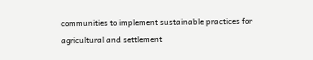communities to implement sustainable practices for agricultural and settlement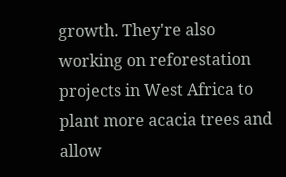growth. They're also working on reforestation projects in West Africa to plant more acacia trees and allow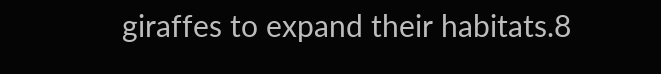giraffes to expand their habitats.8